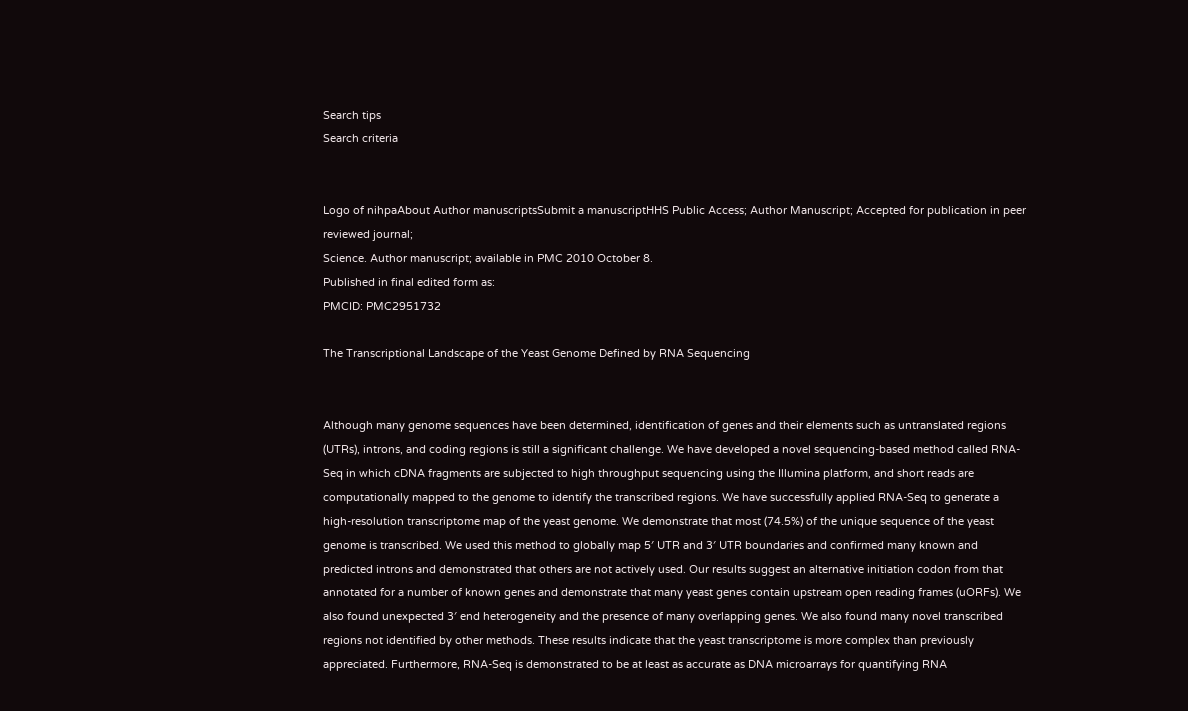Search tips
Search criteria


Logo of nihpaAbout Author manuscriptsSubmit a manuscriptHHS Public Access; Author Manuscript; Accepted for publication in peer reviewed journal;
Science. Author manuscript; available in PMC 2010 October 8.
Published in final edited form as:
PMCID: PMC2951732

The Transcriptional Landscape of the Yeast Genome Defined by RNA Sequencing


Although many genome sequences have been determined, identification of genes and their elements such as untranslated regions (UTRs), introns, and coding regions is still a significant challenge. We have developed a novel sequencing-based method called RNA-Seq in which cDNA fragments are subjected to high throughput sequencing using the Illumina platform, and short reads are computationally mapped to the genome to identify the transcribed regions. We have successfully applied RNA-Seq to generate a high-resolution transcriptome map of the yeast genome. We demonstrate that most (74.5%) of the unique sequence of the yeast genome is transcribed. We used this method to globally map 5′ UTR and 3′ UTR boundaries and confirmed many known and predicted introns and demonstrated that others are not actively used. Our results suggest an alternative initiation codon from that annotated for a number of known genes and demonstrate that many yeast genes contain upstream open reading frames (uORFs). We also found unexpected 3′ end heterogeneity and the presence of many overlapping genes. We also found many novel transcribed regions not identified by other methods. These results indicate that the yeast transcriptome is more complex than previously appreciated. Furthermore, RNA-Seq is demonstrated to be at least as accurate as DNA microarrays for quantifying RNA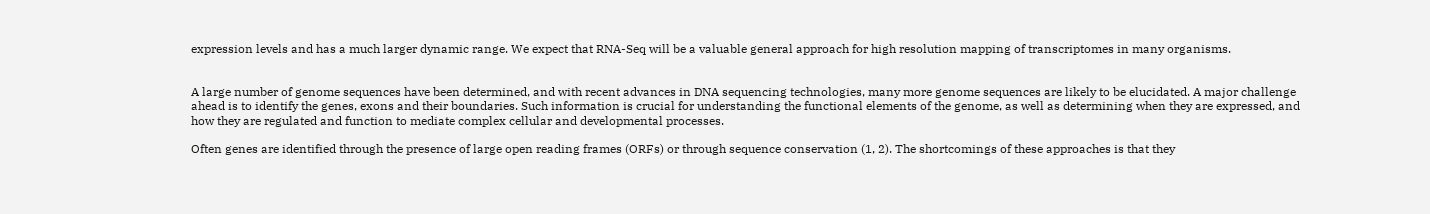expression levels and has a much larger dynamic range. We expect that RNA-Seq will be a valuable general approach for high resolution mapping of transcriptomes in many organisms.


A large number of genome sequences have been determined, and with recent advances in DNA sequencing technologies, many more genome sequences are likely to be elucidated. A major challenge ahead is to identify the genes, exons and their boundaries. Such information is crucial for understanding the functional elements of the genome, as well as determining when they are expressed, and how they are regulated and function to mediate complex cellular and developmental processes.

Often genes are identified through the presence of large open reading frames (ORFs) or through sequence conservation (1, 2). The shortcomings of these approaches is that they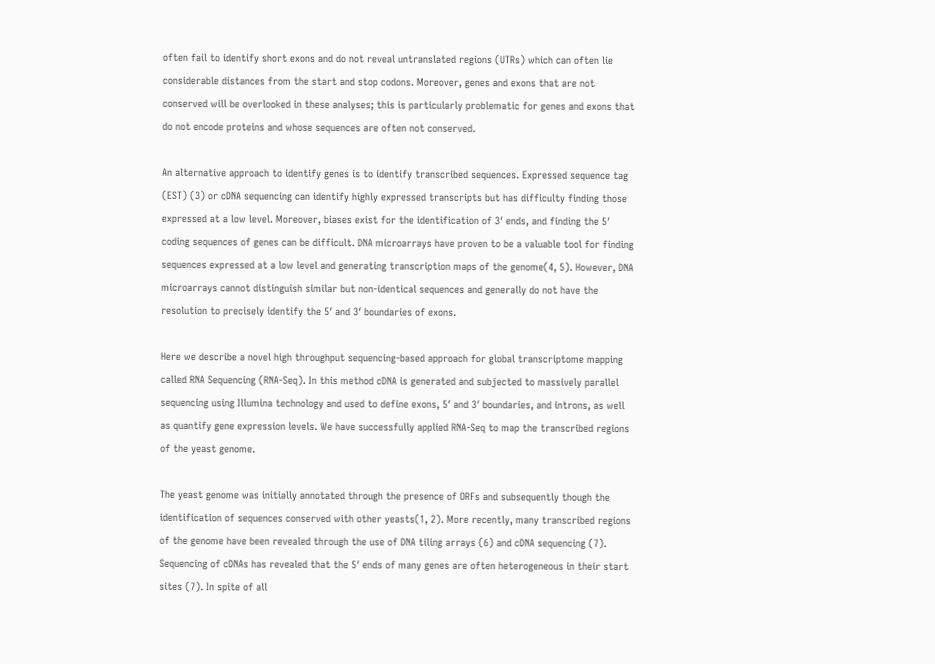often fail to identify short exons and do not reveal untranslated regions (UTRs) which can often lie considerable distances from the start and stop codons. Moreover, genes and exons that are not conserved will be overlooked in these analyses; this is particularly problematic for genes and exons that do not encode proteins and whose sequences are often not conserved.

An alternative approach to identify genes is to identify transcribed sequences. Expressed sequence tag (EST) (3) or cDNA sequencing can identify highly expressed transcripts but has difficulty finding those expressed at a low level. Moreover, biases exist for the identification of 3′ ends, and finding the 5′ coding sequences of genes can be difficult. DNA microarrays have proven to be a valuable tool for finding sequences expressed at a low level and generating transcription maps of the genome(4, 5). However, DNA microarrays cannot distinguish similar but non-identical sequences and generally do not have the resolution to precisely identify the 5′ and 3′ boundaries of exons.

Here we describe a novel high throughput sequencing-based approach for global transcriptome mapping called RNA Sequencing (RNA-Seq). In this method cDNA is generated and subjected to massively parallel sequencing using Illumina technology and used to define exons, 5′ and 3′ boundaries, and introns, as well as quantify gene expression levels. We have successfully applied RNA-Seq to map the transcribed regions of the yeast genome.

The yeast genome was initially annotated through the presence of ORFs and subsequently though the identification of sequences conserved with other yeasts(1, 2). More recently, many transcribed regions of the genome have been revealed through the use of DNA tiling arrays (6) and cDNA sequencing (7). Sequencing of cDNAs has revealed that the 5′ ends of many genes are often heterogeneous in their start sites (7). In spite of all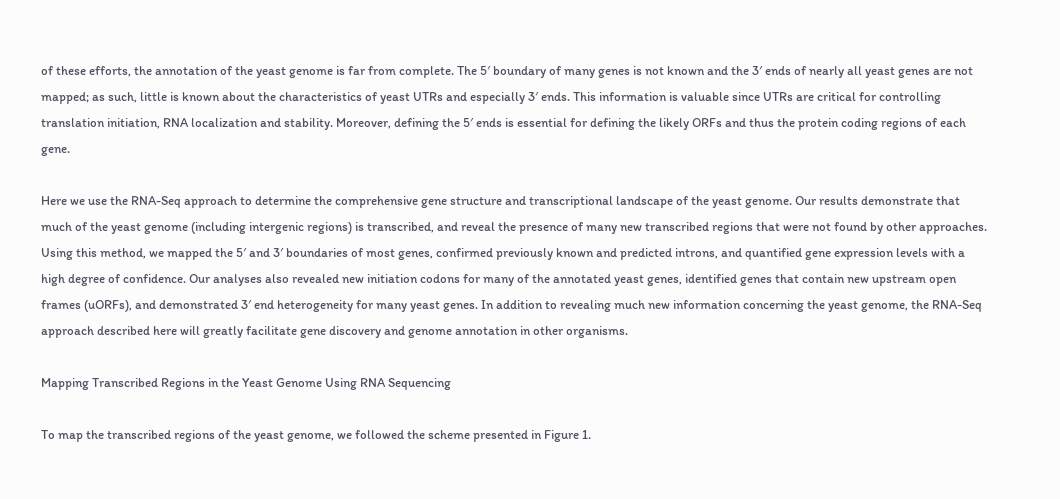of these efforts, the annotation of the yeast genome is far from complete. The 5′ boundary of many genes is not known and the 3′ ends of nearly all yeast genes are not mapped; as such, little is known about the characteristics of yeast UTRs and especially 3′ ends. This information is valuable since UTRs are critical for controlling translation initiation, RNA localization and stability. Moreover, defining the 5′ ends is essential for defining the likely ORFs and thus the protein coding regions of each gene.

Here we use the RNA-Seq approach to determine the comprehensive gene structure and transcriptional landscape of the yeast genome. Our results demonstrate that much of the yeast genome (including intergenic regions) is transcribed, and reveal the presence of many new transcribed regions that were not found by other approaches. Using this method, we mapped the 5′ and 3′ boundaries of most genes, confirmed previously known and predicted introns, and quantified gene expression levels with a high degree of confidence. Our analyses also revealed new initiation codons for many of the annotated yeast genes, identified genes that contain new upstream open frames (uORFs), and demonstrated 3′ end heterogeneity for many yeast genes. In addition to revealing much new information concerning the yeast genome, the RNA-Seq approach described here will greatly facilitate gene discovery and genome annotation in other organisms.

Mapping Transcribed Regions in the Yeast Genome Using RNA Sequencing

To map the transcribed regions of the yeast genome, we followed the scheme presented in Figure 1.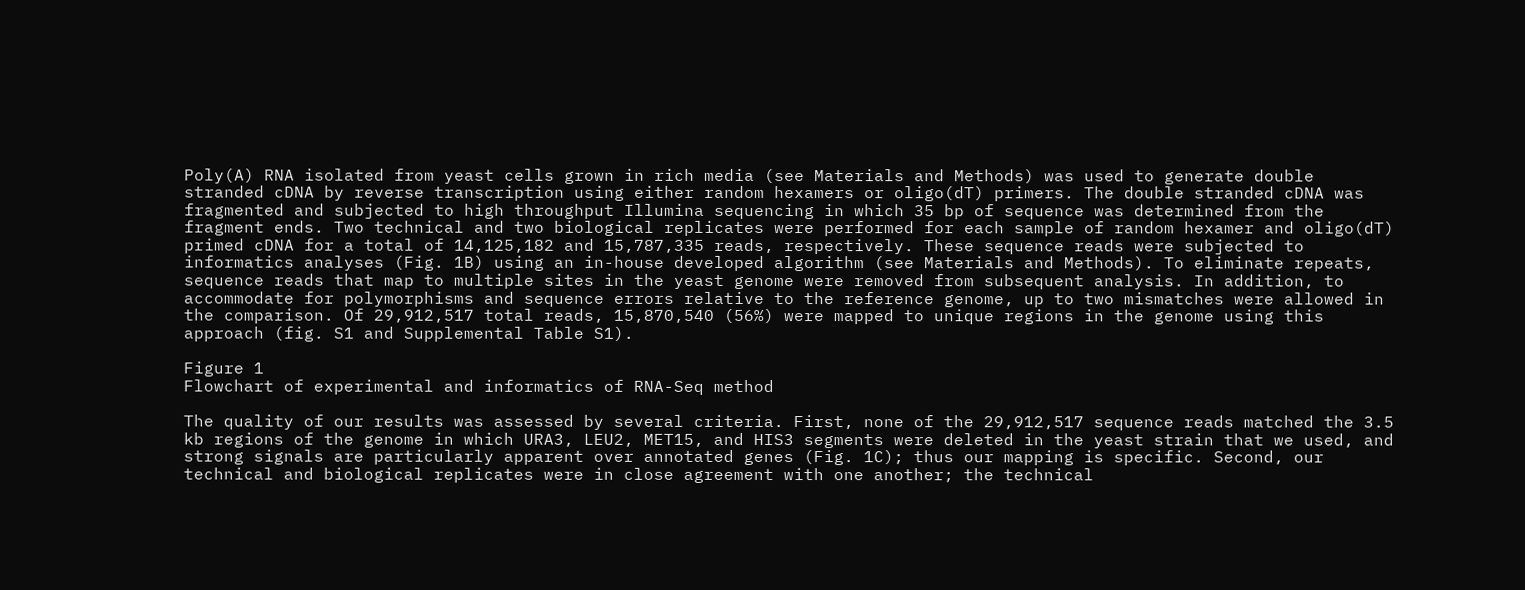Poly(A) RNA isolated from yeast cells grown in rich media (see Materials and Methods) was used to generate double stranded cDNA by reverse transcription using either random hexamers or oligo(dT) primers. The double stranded cDNA was fragmented and subjected to high throughput Illumina sequencing in which 35 bp of sequence was determined from the fragment ends. Two technical and two biological replicates were performed for each sample of random hexamer and oligo(dT) primed cDNA for a total of 14,125,182 and 15,787,335 reads, respectively. These sequence reads were subjected to informatics analyses (Fig. 1B) using an in-house developed algorithm (see Materials and Methods). To eliminate repeats, sequence reads that map to multiple sites in the yeast genome were removed from subsequent analysis. In addition, to accommodate for polymorphisms and sequence errors relative to the reference genome, up to two mismatches were allowed in the comparison. Of 29,912,517 total reads, 15,870,540 (56%) were mapped to unique regions in the genome using this approach (fig. S1 and Supplemental Table S1).

Figure 1
Flowchart of experimental and informatics of RNA-Seq method

The quality of our results was assessed by several criteria. First, none of the 29,912,517 sequence reads matched the 3.5 kb regions of the genome in which URA3, LEU2, MET15, and HIS3 segments were deleted in the yeast strain that we used, and strong signals are particularly apparent over annotated genes (Fig. 1C); thus our mapping is specific. Second, our technical and biological replicates were in close agreement with one another; the technical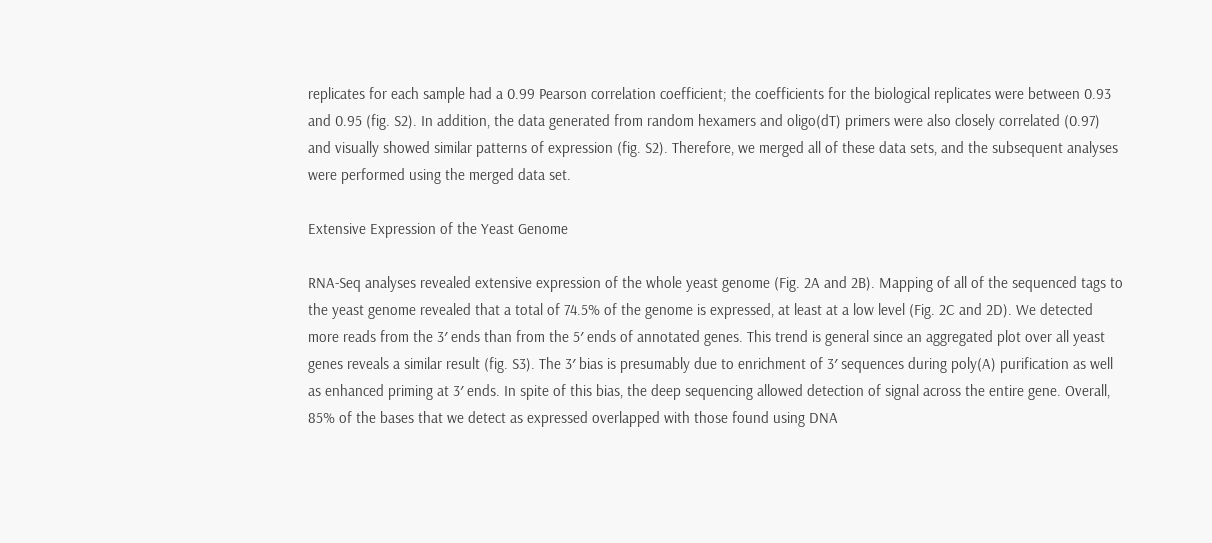replicates for each sample had a 0.99 Pearson correlation coefficient; the coefficients for the biological replicates were between 0.93 and 0.95 (fig. S2). In addition, the data generated from random hexamers and oligo(dT) primers were also closely correlated (0.97) and visually showed similar patterns of expression (fig. S2). Therefore, we merged all of these data sets, and the subsequent analyses were performed using the merged data set.

Extensive Expression of the Yeast Genome

RNA-Seq analyses revealed extensive expression of the whole yeast genome (Fig. 2A and 2B). Mapping of all of the sequenced tags to the yeast genome revealed that a total of 74.5% of the genome is expressed, at least at a low level (Fig. 2C and 2D). We detected more reads from the 3′ ends than from the 5′ ends of annotated genes. This trend is general since an aggregated plot over all yeast genes reveals a similar result (fig. S3). The 3′ bias is presumably due to enrichment of 3′ sequences during poly(A) purification as well as enhanced priming at 3′ ends. In spite of this bias, the deep sequencing allowed detection of signal across the entire gene. Overall, 85% of the bases that we detect as expressed overlapped with those found using DNA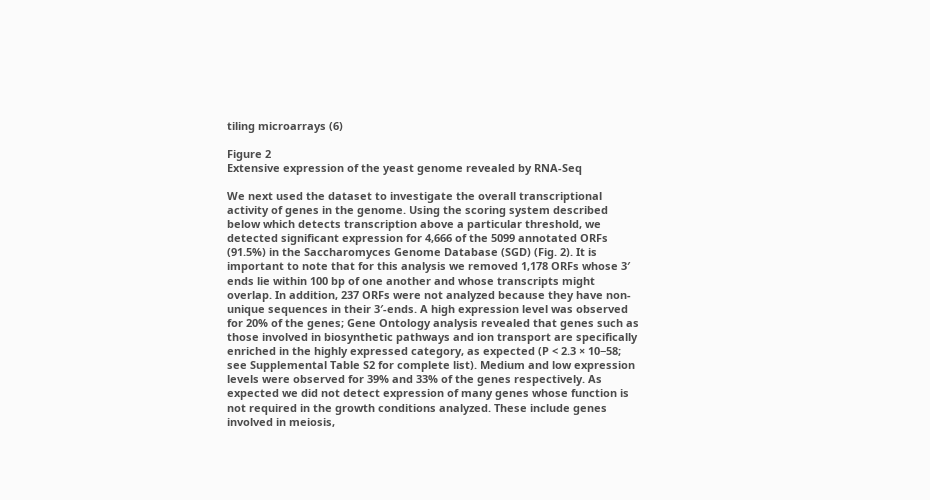tiling microarrays (6)

Figure 2
Extensive expression of the yeast genome revealed by RNA-Seq

We next used the dataset to investigate the overall transcriptional activity of genes in the genome. Using the scoring system described below which detects transcription above a particular threshold, we detected significant expression for 4,666 of the 5099 annotated ORFs (91.5%) in the Saccharomyces Genome Database (SGD) (Fig. 2). It is important to note that for this analysis we removed 1,178 ORFs whose 3′ ends lie within 100 bp of one another and whose transcripts might overlap. In addition, 237 ORFs were not analyzed because they have non-unique sequences in their 3′-ends. A high expression level was observed for 20% of the genes; Gene Ontology analysis revealed that genes such as those involved in biosynthetic pathways and ion transport are specifically enriched in the highly expressed category, as expected (P < 2.3 × 10−58; see Supplemental Table S2 for complete list). Medium and low expression levels were observed for 39% and 33% of the genes respectively. As expected we did not detect expression of many genes whose function is not required in the growth conditions analyzed. These include genes involved in meiosis,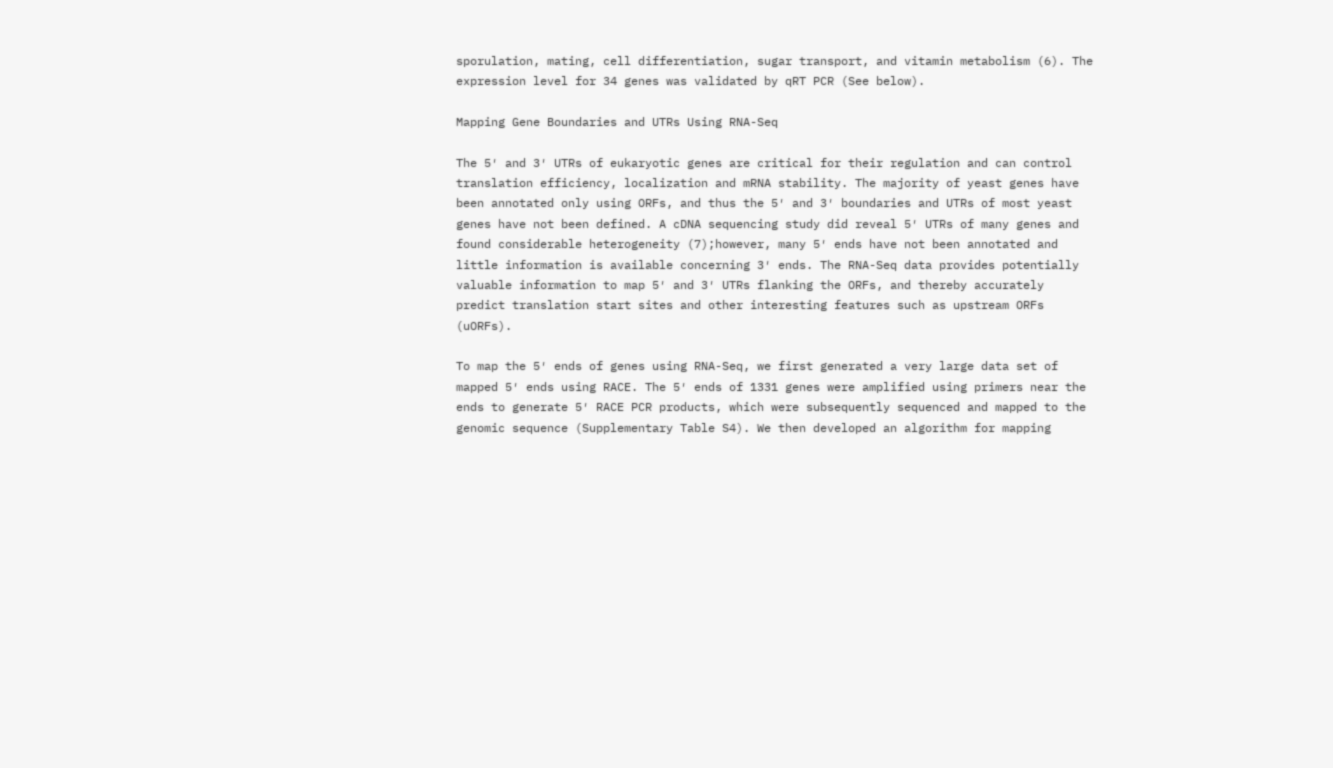sporulation, mating, cell differentiation, sugar transport, and vitamin metabolism (6). The expression level for 34 genes was validated by qRT PCR (See below).

Mapping Gene Boundaries and UTRs Using RNA-Seq

The 5′ and 3′ UTRs of eukaryotic genes are critical for their regulation and can control translation efficiency, localization and mRNA stability. The majority of yeast genes have been annotated only using ORFs, and thus the 5′ and 3′ boundaries and UTRs of most yeast genes have not been defined. A cDNA sequencing study did reveal 5′ UTRs of many genes and found considerable heterogeneity (7);however, many 5′ ends have not been annotated and little information is available concerning 3′ ends. The RNA-Seq data provides potentially valuable information to map 5′ and 3′ UTRs flanking the ORFs, and thereby accurately predict translation start sites and other interesting features such as upstream ORFs (uORFs).

To map the 5′ ends of genes using RNA-Seq, we first generated a very large data set of mapped 5′ ends using RACE. The 5′ ends of 1331 genes were amplified using primers near the ends to generate 5′ RACE PCR products, which were subsequently sequenced and mapped to the genomic sequence (Supplementary Table S4). We then developed an algorithm for mapping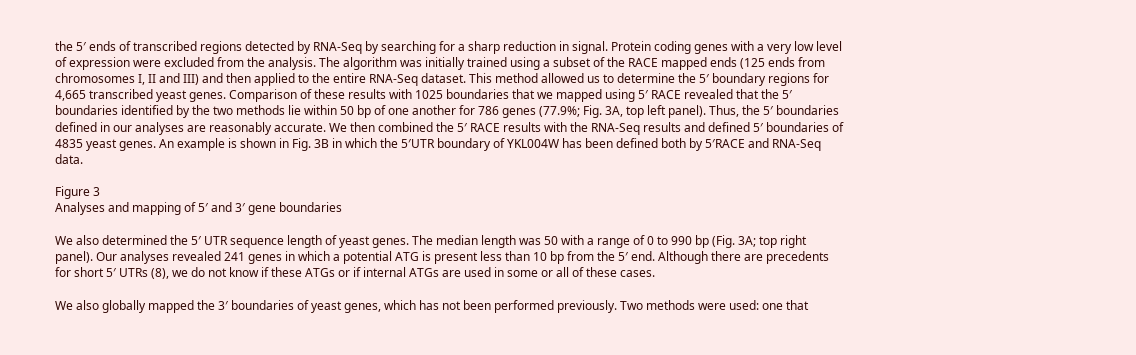the 5′ ends of transcribed regions detected by RNA-Seq by searching for a sharp reduction in signal. Protein coding genes with a very low level of expression were excluded from the analysis. The algorithm was initially trained using a subset of the RACE mapped ends (125 ends from chromosomes I, II and III) and then applied to the entire RNA-Seq dataset. This method allowed us to determine the 5′ boundary regions for 4,665 transcribed yeast genes. Comparison of these results with 1025 boundaries that we mapped using 5′ RACE revealed that the 5′ boundaries identified by the two methods lie within 50 bp of one another for 786 genes (77.9%; Fig. 3A, top left panel). Thus, the 5′ boundaries defined in our analyses are reasonably accurate. We then combined the 5′ RACE results with the RNA-Seq results and defined 5′ boundaries of 4835 yeast genes. An example is shown in Fig. 3B in which the 5′UTR boundary of YKL004W has been defined both by 5′RACE and RNA-Seq data.

Figure 3
Analyses and mapping of 5′ and 3′ gene boundaries

We also determined the 5′ UTR sequence length of yeast genes. The median length was 50 with a range of 0 to 990 bp (Fig. 3A; top right panel). Our analyses revealed 241 genes in which a potential ATG is present less than 10 bp from the 5′ end. Although there are precedents for short 5′ UTRs (8), we do not know if these ATGs or if internal ATGs are used in some or all of these cases.

We also globally mapped the 3′ boundaries of yeast genes, which has not been performed previously. Two methods were used: one that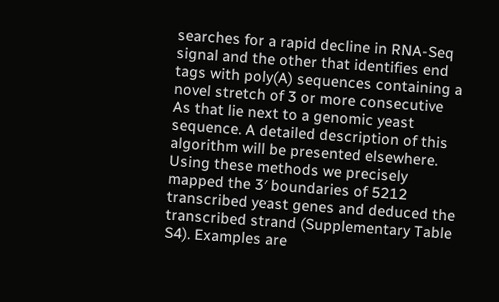searches for a rapid decline in RNA-Seq signal and the other that identifies end tags with poly(A) sequences containing a novel stretch of 3 or more consecutive As that lie next to a genomic yeast sequence. A detailed description of this algorithm will be presented elsewhere. Using these methods we precisely mapped the 3′ boundaries of 5212 transcribed yeast genes and deduced the transcribed strand (Supplementary Table S4). Examples are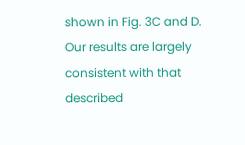shown in Fig. 3C and D. Our results are largely consistent with that described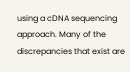using a cDNA sequencing approach. Many of the discrepancies that exist are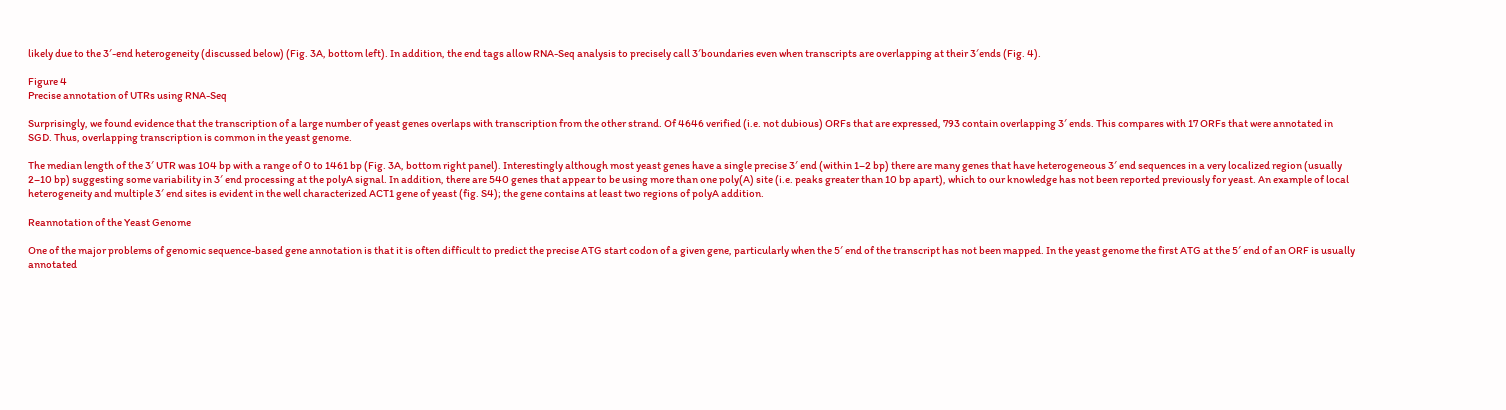likely due to the 3′-end heterogeneity (discussed below) (Fig. 3A, bottom left). In addition, the end tags allow RNA-Seq analysis to precisely call 3′boundaries even when transcripts are overlapping at their 3′ends (Fig. 4).

Figure 4
Precise annotation of UTRs using RNA-Seq

Surprisingly, we found evidence that the transcription of a large number of yeast genes overlaps with transcription from the other strand. Of 4646 verified (i.e. not dubious) ORFs that are expressed, 793 contain overlapping 3′ ends. This compares with 17 ORFs that were annotated in SGD. Thus, overlapping transcription is common in the yeast genome.

The median length of the 3′ UTR was 104 bp with a range of 0 to 1461 bp (Fig. 3A, bottom right panel). Interestingly although most yeast genes have a single precise 3′ end (within 1–2 bp) there are many genes that have heterogeneous 3′ end sequences in a very localized region (usually 2–10 bp) suggesting some variability in 3′ end processing at the polyA signal. In addition, there are 540 genes that appear to be using more than one poly(A) site (i.e. peaks greater than 10 bp apart), which to our knowledge has not been reported previously for yeast. An example of local heterogeneity and multiple 3′ end sites is evident in the well characterized ACT1 gene of yeast (fig. S4); the gene contains at least two regions of polyA addition.

Reannotation of the Yeast Genome

One of the major problems of genomic sequence-based gene annotation is that it is often difficult to predict the precise ATG start codon of a given gene, particularly when the 5′ end of the transcript has not been mapped. In the yeast genome the first ATG at the 5′ end of an ORF is usually annotated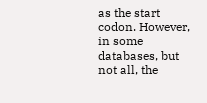as the start codon. However, in some databases, but not all, the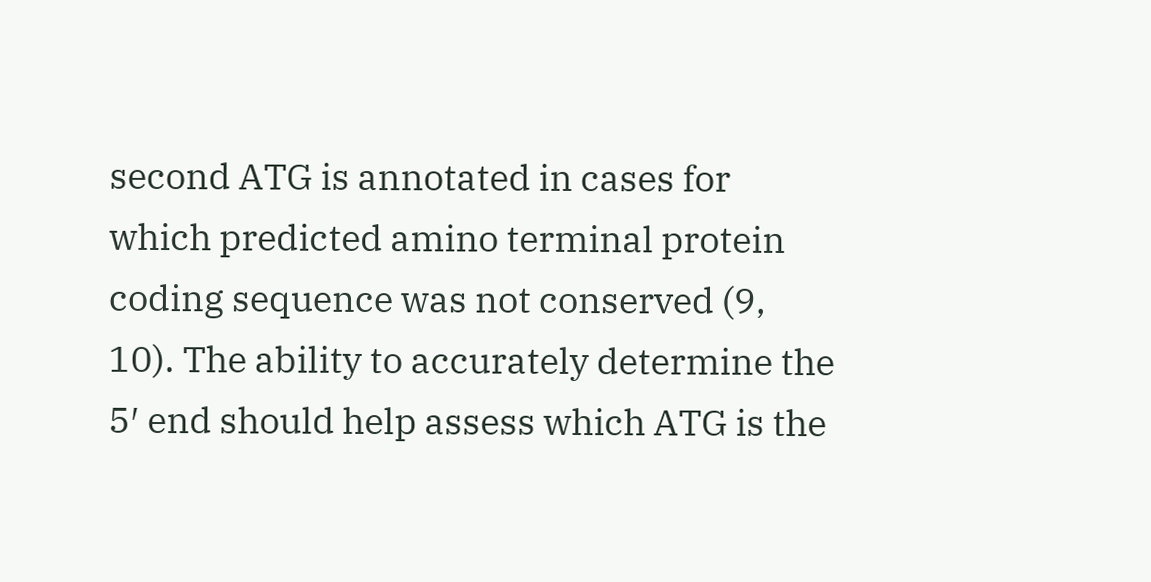second ATG is annotated in cases for which predicted amino terminal protein coding sequence was not conserved (9, 10). The ability to accurately determine the 5′ end should help assess which ATG is the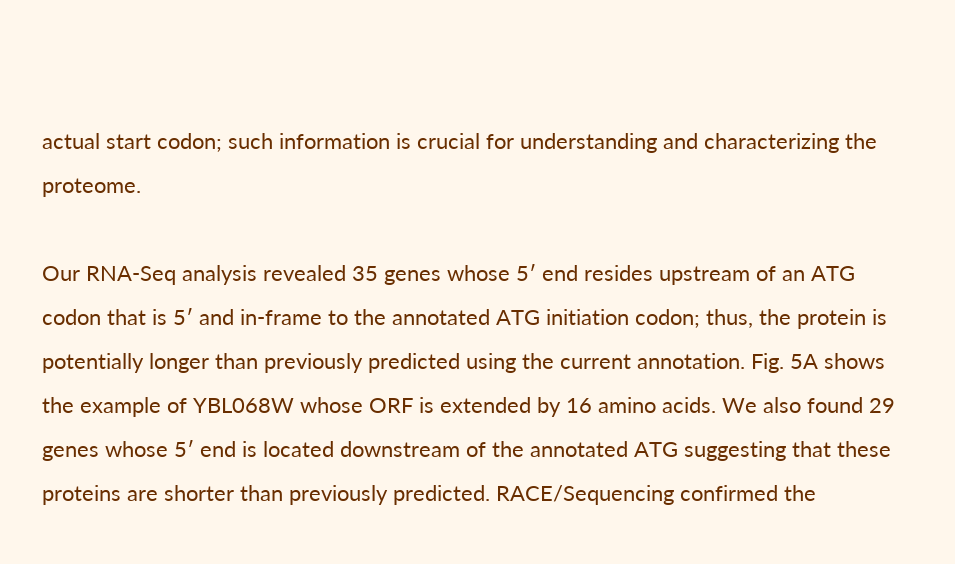actual start codon; such information is crucial for understanding and characterizing the proteome.

Our RNA-Seq analysis revealed 35 genes whose 5′ end resides upstream of an ATG codon that is 5′ and in-frame to the annotated ATG initiation codon; thus, the protein is potentially longer than previously predicted using the current annotation. Fig. 5A shows the example of YBL068W whose ORF is extended by 16 amino acids. We also found 29 genes whose 5′ end is located downstream of the annotated ATG suggesting that these proteins are shorter than previously predicted. RACE/Sequencing confirmed the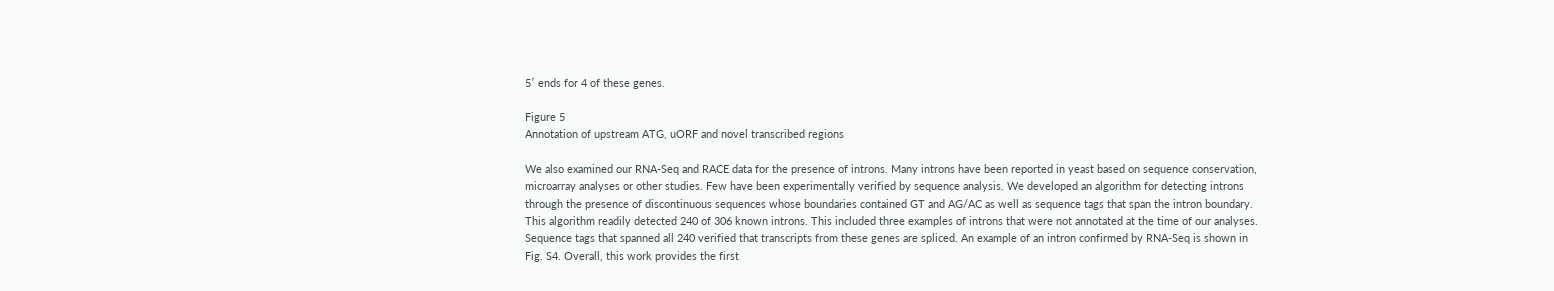5′ ends for 4 of these genes.

Figure 5
Annotation of upstream ATG, uORF and novel transcribed regions

We also examined our RNA-Seq and RACE data for the presence of introns. Many introns have been reported in yeast based on sequence conservation, microarray analyses or other studies. Few have been experimentally verified by sequence analysis. We developed an algorithm for detecting introns through the presence of discontinuous sequences whose boundaries contained GT and AG/AC as well as sequence tags that span the intron boundary. This algorithm readily detected 240 of 306 known introns. This included three examples of introns that were not annotated at the time of our analyses. Sequence tags that spanned all 240 verified that transcripts from these genes are spliced. An example of an intron confirmed by RNA-Seq is shown in Fig. S4. Overall, this work provides the first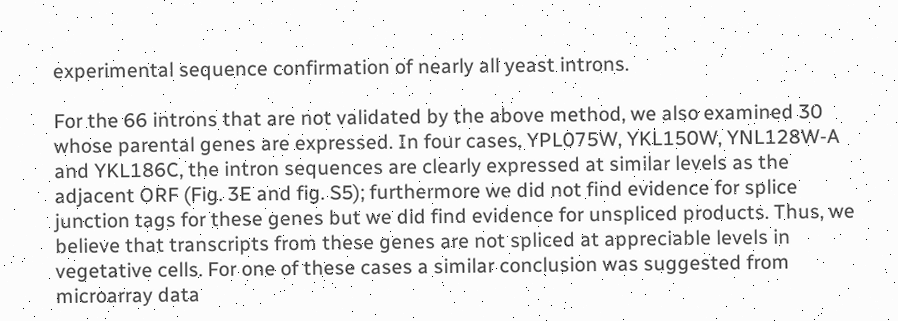experimental sequence confirmation of nearly all yeast introns.

For the 66 introns that are not validated by the above method, we also examined 30 whose parental genes are expressed. In four cases, YPL075W, YKL150W, YNL128W-A and YKL186C, the intron sequences are clearly expressed at similar levels as the adjacent ORF (Fig. 3E and fig. S5); furthermore we did not find evidence for splice junction tags for these genes but we did find evidence for unspliced products. Thus, we believe that transcripts from these genes are not spliced at appreciable levels in vegetative cells. For one of these cases a similar conclusion was suggested from microarray data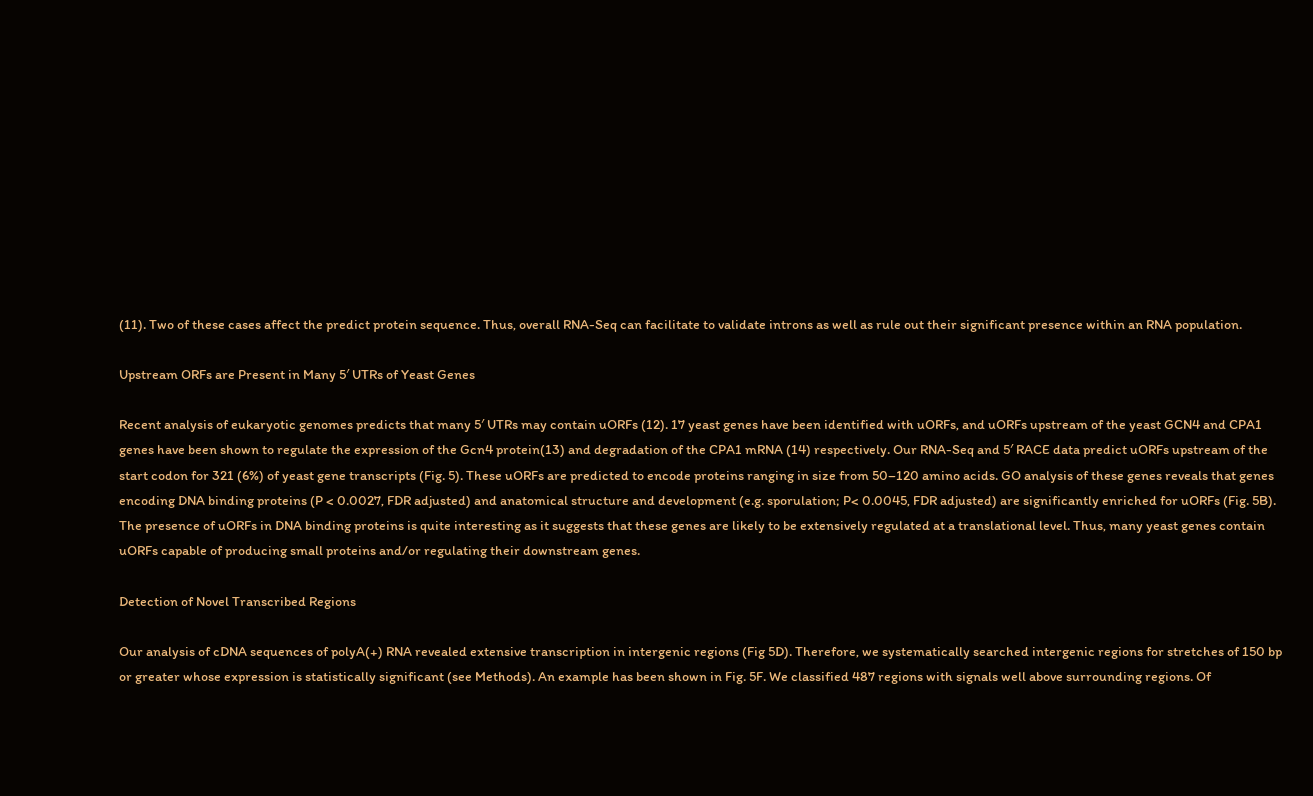(11). Two of these cases affect the predict protein sequence. Thus, overall RNA-Seq can facilitate to validate introns as well as rule out their significant presence within an RNA population.

Upstream ORFs are Present in Many 5′ UTRs of Yeast Genes

Recent analysis of eukaryotic genomes predicts that many 5′ UTRs may contain uORFs (12). 17 yeast genes have been identified with uORFs, and uORFs upstream of the yeast GCN4 and CPA1 genes have been shown to regulate the expression of the Gcn4 protein(13) and degradation of the CPA1 mRNA (14) respectively. Our RNA-Seq and 5′ RACE data predict uORFs upstream of the start codon for 321 (6%) of yeast gene transcripts (Fig. 5). These uORFs are predicted to encode proteins ranging in size from 50–120 amino acids. GO analysis of these genes reveals that genes encoding DNA binding proteins (P < 0.0027, FDR adjusted) and anatomical structure and development (e.g. sporulation; P< 0.0045, FDR adjusted) are significantly enriched for uORFs (Fig. 5B). The presence of uORFs in DNA binding proteins is quite interesting as it suggests that these genes are likely to be extensively regulated at a translational level. Thus, many yeast genes contain uORFs capable of producing small proteins and/or regulating their downstream genes.

Detection of Novel Transcribed Regions

Our analysis of cDNA sequences of polyA(+) RNA revealed extensive transcription in intergenic regions (Fig 5D). Therefore, we systematically searched intergenic regions for stretches of 150 bp or greater whose expression is statistically significant (see Methods). An example has been shown in Fig. 5F. We classified 487 regions with signals well above surrounding regions. Of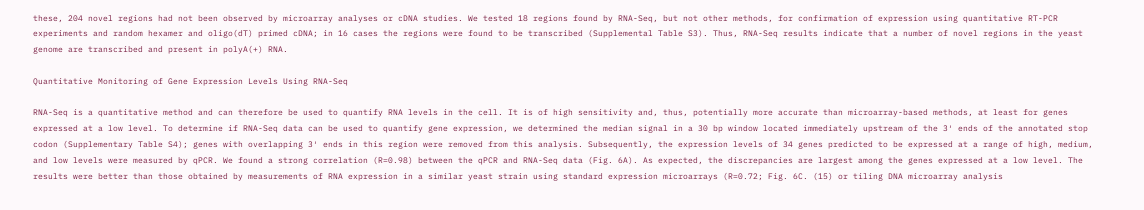these, 204 novel regions had not been observed by microarray analyses or cDNA studies. We tested 18 regions found by RNA-Seq, but not other methods, for confirmation of expression using quantitative RT-PCR experiments and random hexamer and oligo(dT) primed cDNA; in 16 cases the regions were found to be transcribed (Supplemental Table S3). Thus, RNA-Seq results indicate that a number of novel regions in the yeast genome are transcribed and present in polyA(+) RNA.

Quantitative Monitoring of Gene Expression Levels Using RNA-Seq

RNA-Seq is a quantitative method and can therefore be used to quantify RNA levels in the cell. It is of high sensitivity and, thus, potentially more accurate than microarray-based methods, at least for genes expressed at a low level. To determine if RNA-Seq data can be used to quantify gene expression, we determined the median signal in a 30 bp window located immediately upstream of the 3′ ends of the annotated stop codon (Supplementary Table S4); genes with overlapping 3′ ends in this region were removed from this analysis. Subsequently, the expression levels of 34 genes predicted to be expressed at a range of high, medium, and low levels were measured by qPCR. We found a strong correlation (R=0.98) between the qPCR and RNA-Seq data (Fig. 6A). As expected, the discrepancies are largest among the genes expressed at a low level. The results were better than those obtained by measurements of RNA expression in a similar yeast strain using standard expression microarrays (R=0.72; Fig. 6C. (15) or tiling DNA microarray analysis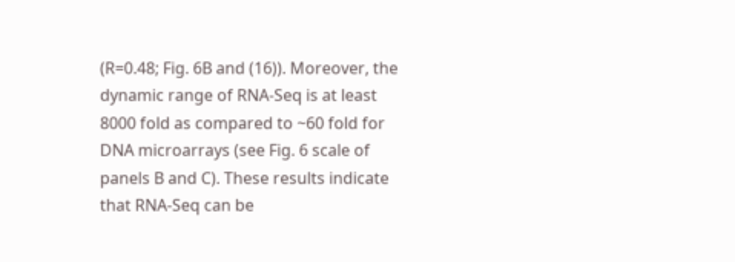(R=0.48; Fig. 6B and (16)). Moreover, the dynamic range of RNA-Seq is at least 8000 fold as compared to ~60 fold for DNA microarrays (see Fig. 6 scale of panels B and C). These results indicate that RNA-Seq can be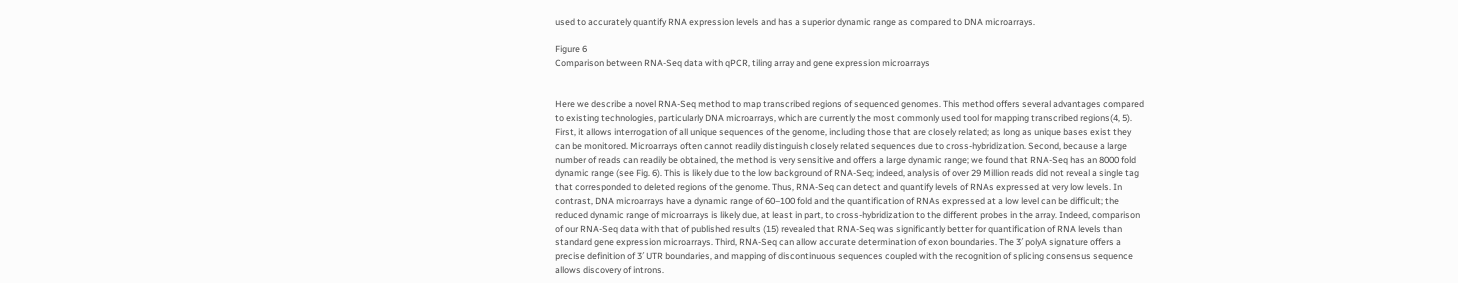used to accurately quantify RNA expression levels and has a superior dynamic range as compared to DNA microarrays.

Figure 6
Comparison between RNA-Seq data with qPCR, tiling array and gene expression microarrays


Here we describe a novel RNA-Seq method to map transcribed regions of sequenced genomes. This method offers several advantages compared to existing technologies, particularly DNA microarrays, which are currently the most commonly used tool for mapping transcribed regions(4, 5). First, it allows interrogation of all unique sequences of the genome, including those that are closely related; as long as unique bases exist they can be monitored. Microarrays often cannot readily distinguish closely related sequences due to cross-hybridization. Second, because a large number of reads can readily be obtained, the method is very sensitive and offers a large dynamic range; we found that RNA-Seq has an 8000 fold dynamic range (see Fig. 6). This is likely due to the low background of RNA-Seq; indeed, analysis of over 29 Million reads did not reveal a single tag that corresponded to deleted regions of the genome. Thus, RNA-Seq can detect and quantify levels of RNAs expressed at very low levels. In contrast, DNA microarrays have a dynamic range of 60–100 fold and the quantification of RNAs expressed at a low level can be difficult; the reduced dynamic range of microarrays is likely due, at least in part, to cross-hybridization to the different probes in the array. Indeed, comparison of our RNA-Seq data with that of published results (15) revealed that RNA-Seq was significantly better for quantification of RNA levels than standard gene expression microarrays. Third, RNA-Seq can allow accurate determination of exon boundaries. The 3′ polyA signature offers a precise definition of 3′ UTR boundaries, and mapping of discontinuous sequences coupled with the recognition of splicing consensus sequence allows discovery of introns.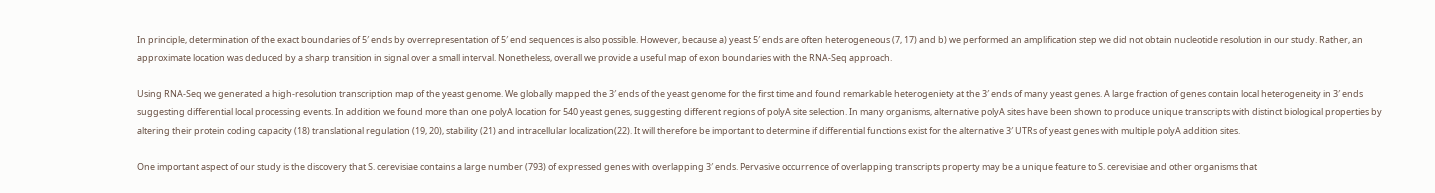In principle, determination of the exact boundaries of 5′ ends by overrepresentation of 5′ end sequences is also possible. However, because a) yeast 5′ ends are often heterogeneous (7, 17) and b) we performed an amplification step we did not obtain nucleotide resolution in our study. Rather, an approximate location was deduced by a sharp transition in signal over a small interval. Nonetheless, overall we provide a useful map of exon boundaries with the RNA-Seq approach.

Using RNA-Seq we generated a high-resolution transcription map of the yeast genome. We globally mapped the 3′ ends of the yeast genome for the first time and found remarkable heterogeniety at the 3′ ends of many yeast genes. A large fraction of genes contain local heterogeneity in 3′ ends suggesting differential local processing events. In addition we found more than one polyA location for 540 yeast genes, suggesting different regions of polyA site selection. In many organisms, alternative polyA sites have been shown to produce unique transcripts with distinct biological properties by altering their protein coding capacity (18) translational regulation (19, 20), stability (21) and intracellular localization(22). It will therefore be important to determine if differential functions exist for the alternative 3′ UTRs of yeast genes with multiple polyA addition sites.

One important aspect of our study is the discovery that S. cerevisiae contains a large number (793) of expressed genes with overlapping 3′ ends. Pervasive occurrence of overlapping transcripts property may be a unique feature to S. cerevisiae and other organisms that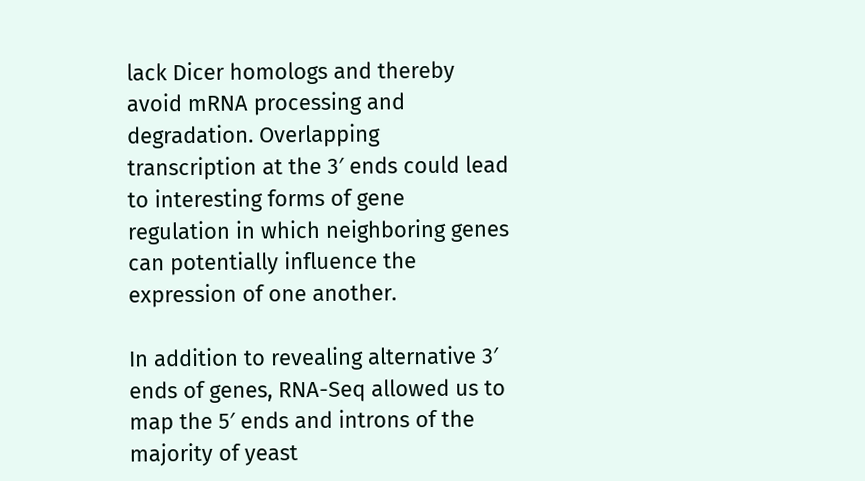lack Dicer homologs and thereby avoid mRNA processing and degradation. Overlapping transcription at the 3′ ends could lead to interesting forms of gene regulation in which neighboring genes can potentially influence the expression of one another.

In addition to revealing alternative 3′ ends of genes, RNA-Seq allowed us to map the 5′ ends and introns of the majority of yeast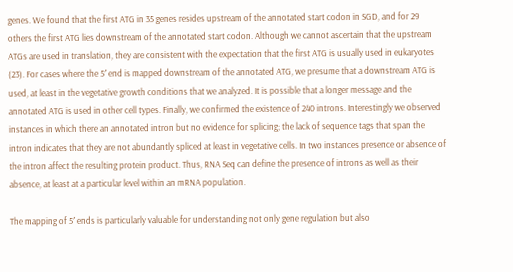genes. We found that the first ATG in 35 genes resides upstream of the annotated start codon in SGD, and for 29 others the first ATG lies downstream of the annotated start codon. Although we cannot ascertain that the upstream ATGs are used in translation, they are consistent with the expectation that the first ATG is usually used in eukaryotes (23). For cases where the 5′ end is mapped downstream of the annotated ATG, we presume that a downstream ATG is used, at least in the vegetative growth conditions that we analyzed. It is possible that a longer message and the annotated ATG is used in other cell types. Finally, we confirmed the existence of 240 introns. Interestingly we observed instances in which there an annotated intron but no evidence for splicing; the lack of sequence tags that span the intron indicates that they are not abundantly spliced at least in vegetative cells. In two instances presence or absence of the intron affect the resulting protein product. Thus, RNA Seq can define the presence of introns as well as their absence, at least at a particular level within an mRNA population.

The mapping of 5′ ends is particularly valuable for understanding not only gene regulation but also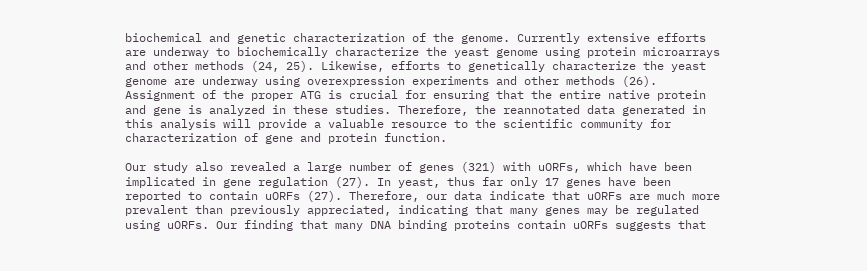biochemical and genetic characterization of the genome. Currently extensive efforts are underway to biochemically characterize the yeast genome using protein microarrays and other methods (24, 25). Likewise, efforts to genetically characterize the yeast genome are underway using overexpression experiments and other methods (26). Assignment of the proper ATG is crucial for ensuring that the entire native protein and gene is analyzed in these studies. Therefore, the reannotated data generated in this analysis will provide a valuable resource to the scientific community for characterization of gene and protein function.

Our study also revealed a large number of genes (321) with uORFs, which have been implicated in gene regulation (27). In yeast, thus far only 17 genes have been reported to contain uORFs (27). Therefore, our data indicate that uORFs are much more prevalent than previously appreciated, indicating that many genes may be regulated using uORFs. Our finding that many DNA binding proteins contain uORFs suggests that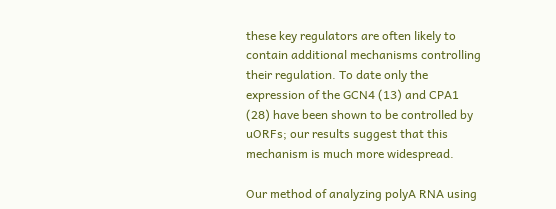these key regulators are often likely to contain additional mechanisms controlling their regulation. To date only the expression of the GCN4 (13) and CPA1 (28) have been shown to be controlled by uORFs; our results suggest that this mechanism is much more widespread.

Our method of analyzing polyA RNA using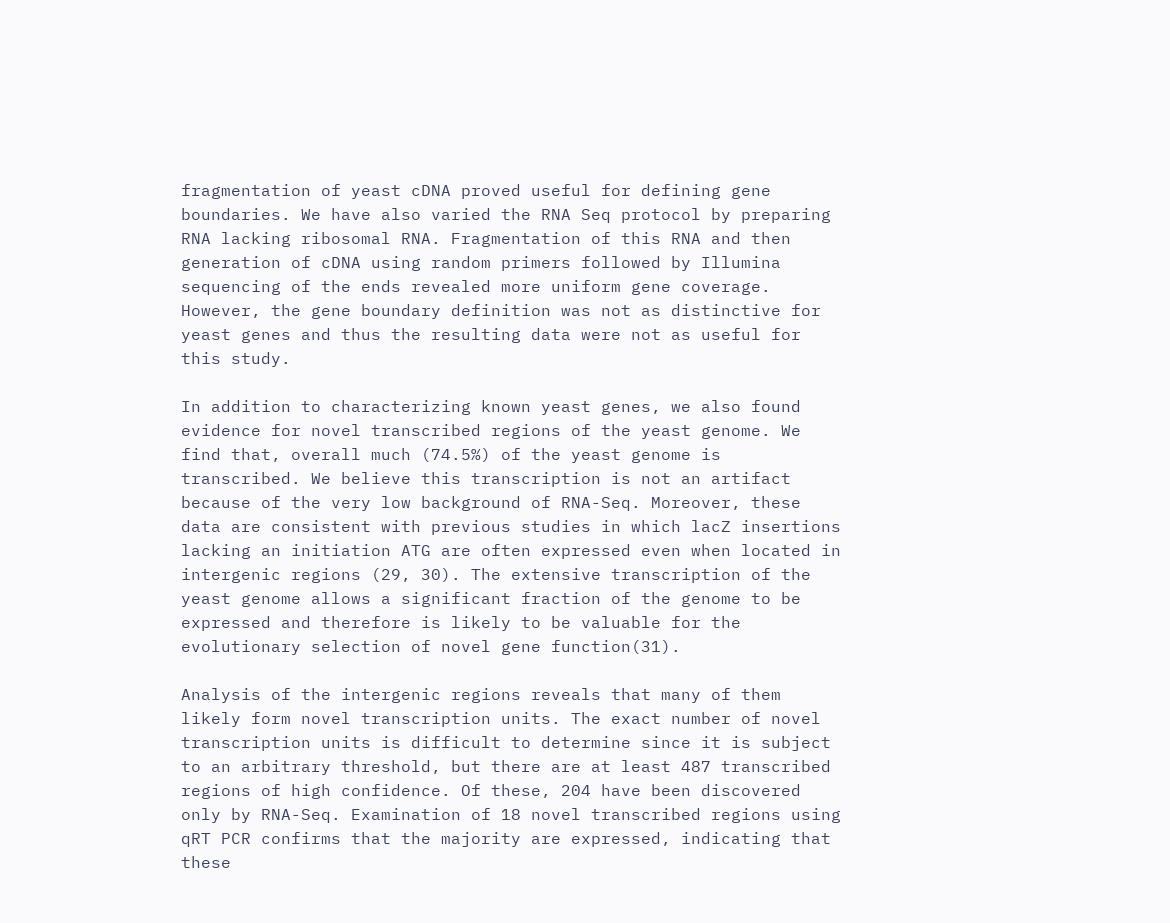fragmentation of yeast cDNA proved useful for defining gene boundaries. We have also varied the RNA Seq protocol by preparing RNA lacking ribosomal RNA. Fragmentation of this RNA and then generation of cDNA using random primers followed by Illumina sequencing of the ends revealed more uniform gene coverage. However, the gene boundary definition was not as distinctive for yeast genes and thus the resulting data were not as useful for this study.

In addition to characterizing known yeast genes, we also found evidence for novel transcribed regions of the yeast genome. We find that, overall much (74.5%) of the yeast genome is transcribed. We believe this transcription is not an artifact because of the very low background of RNA-Seq. Moreover, these data are consistent with previous studies in which lacZ insertions lacking an initiation ATG are often expressed even when located in intergenic regions (29, 30). The extensive transcription of the yeast genome allows a significant fraction of the genome to be expressed and therefore is likely to be valuable for the evolutionary selection of novel gene function(31).

Analysis of the intergenic regions reveals that many of them likely form novel transcription units. The exact number of novel transcription units is difficult to determine since it is subject to an arbitrary threshold, but there are at least 487 transcribed regions of high confidence. Of these, 204 have been discovered only by RNA-Seq. Examination of 18 novel transcribed regions using qRT PCR confirms that the majority are expressed, indicating that these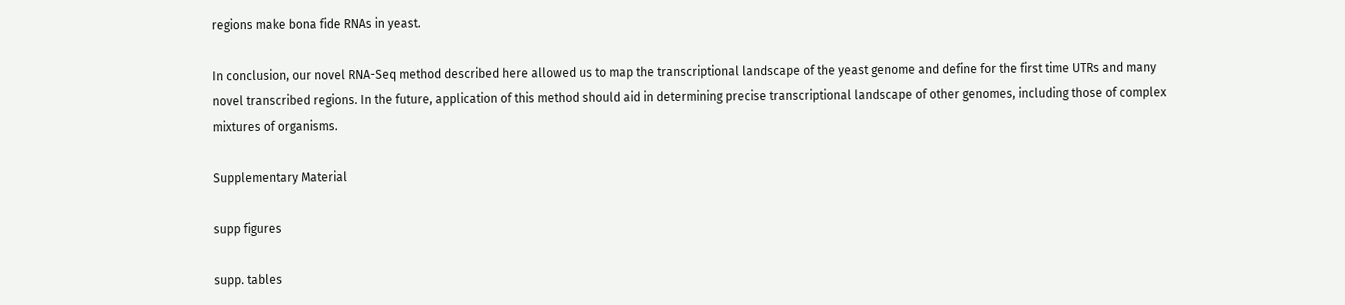regions make bona fide RNAs in yeast.

In conclusion, our novel RNA-Seq method described here allowed us to map the transcriptional landscape of the yeast genome and define for the first time UTRs and many novel transcribed regions. In the future, application of this method should aid in determining precise transcriptional landscape of other genomes, including those of complex mixtures of organisms.

Supplementary Material

supp figures

supp. tables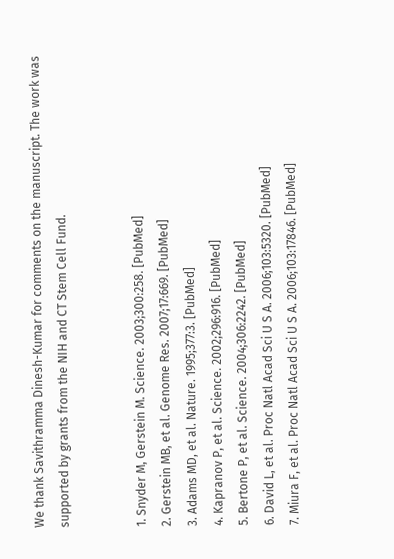We thank Savithramma Dinesh-Kumar for comments on the manuscript. The work was supported by grants from the NIH and CT Stem Cell Fund.


1. Snyder M, Gerstein M. Science. 2003;300:258. [PubMed]
2. Gerstein MB, et al. Genome Res. 2007;17:669. [PubMed]
3. Adams MD, et al. Nature. 1995;377:3. [PubMed]
4. Kapranov P, et al. Science. 2002;296:916. [PubMed]
5. Bertone P, et al. Science. 2004;306:2242. [PubMed]
6. David L, et al. Proc Natl Acad Sci U S A. 2006;103:5320. [PubMed]
7. Miura F, et al. Proc Natl Acad Sci U S A. 2006;103:17846. [PubMed]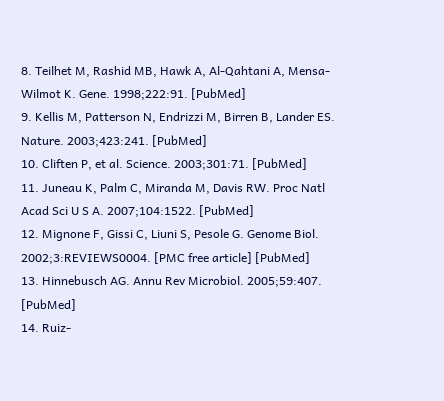8. Teilhet M, Rashid MB, Hawk A, Al-Qahtani A, Mensa-Wilmot K. Gene. 1998;222:91. [PubMed]
9. Kellis M, Patterson N, Endrizzi M, Birren B, Lander ES. Nature. 2003;423:241. [PubMed]
10. Cliften P, et al. Science. 2003;301:71. [PubMed]
11. Juneau K, Palm C, Miranda M, Davis RW. Proc Natl Acad Sci U S A. 2007;104:1522. [PubMed]
12. Mignone F, Gissi C, Liuni S, Pesole G. Genome Biol. 2002;3:REVIEWS0004. [PMC free article] [PubMed]
13. Hinnebusch AG. Annu Rev Microbiol. 2005;59:407. [PubMed]
14. Ruiz-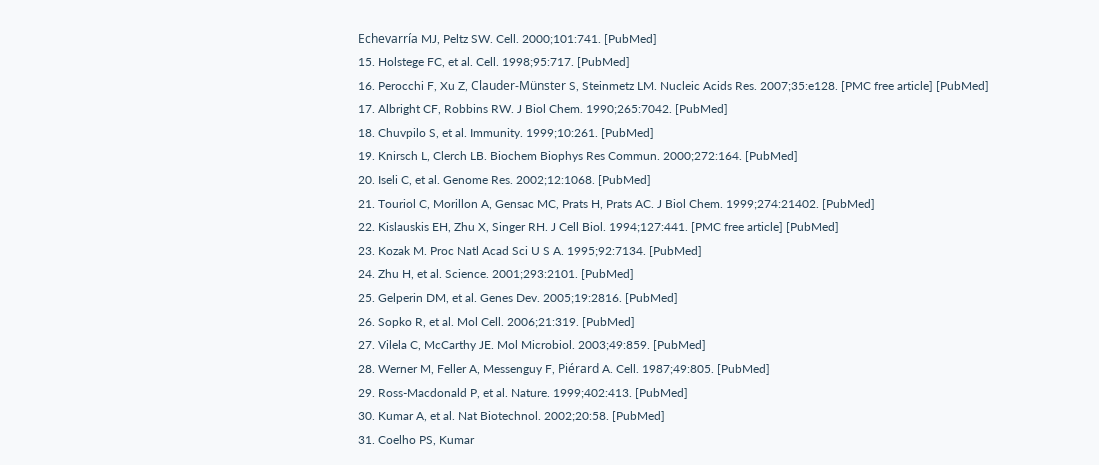Echevarría MJ, Peltz SW. Cell. 2000;101:741. [PubMed]
15. Holstege FC, et al. Cell. 1998;95:717. [PubMed]
16. Perocchi F, Xu Z, Clauder-Münster S, Steinmetz LM. Nucleic Acids Res. 2007;35:e128. [PMC free article] [PubMed]
17. Albright CF, Robbins RW. J Biol Chem. 1990;265:7042. [PubMed]
18. Chuvpilo S, et al. Immunity. 1999;10:261. [PubMed]
19. Knirsch L, Clerch LB. Biochem Biophys Res Commun. 2000;272:164. [PubMed]
20. Iseli C, et al. Genome Res. 2002;12:1068. [PubMed]
21. Touriol C, Morillon A, Gensac MC, Prats H, Prats AC. J Biol Chem. 1999;274:21402. [PubMed]
22. Kislauskis EH, Zhu X, Singer RH. J Cell Biol. 1994;127:441. [PMC free article] [PubMed]
23. Kozak M. Proc Natl Acad Sci U S A. 1995;92:7134. [PubMed]
24. Zhu H, et al. Science. 2001;293:2101. [PubMed]
25. Gelperin DM, et al. Genes Dev. 2005;19:2816. [PubMed]
26. Sopko R, et al. Mol Cell. 2006;21:319. [PubMed]
27. Vilela C, McCarthy JE. Mol Microbiol. 2003;49:859. [PubMed]
28. Werner M, Feller A, Messenguy F, Piérard A. Cell. 1987;49:805. [PubMed]
29. Ross-Macdonald P, et al. Nature. 1999;402:413. [PubMed]
30. Kumar A, et al. Nat Biotechnol. 2002;20:58. [PubMed]
31. Coelho PS, Kumar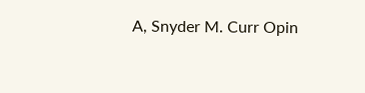A, Snyder M. Curr Opin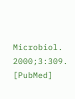Microbiol. 2000;3:309. [PubMed]